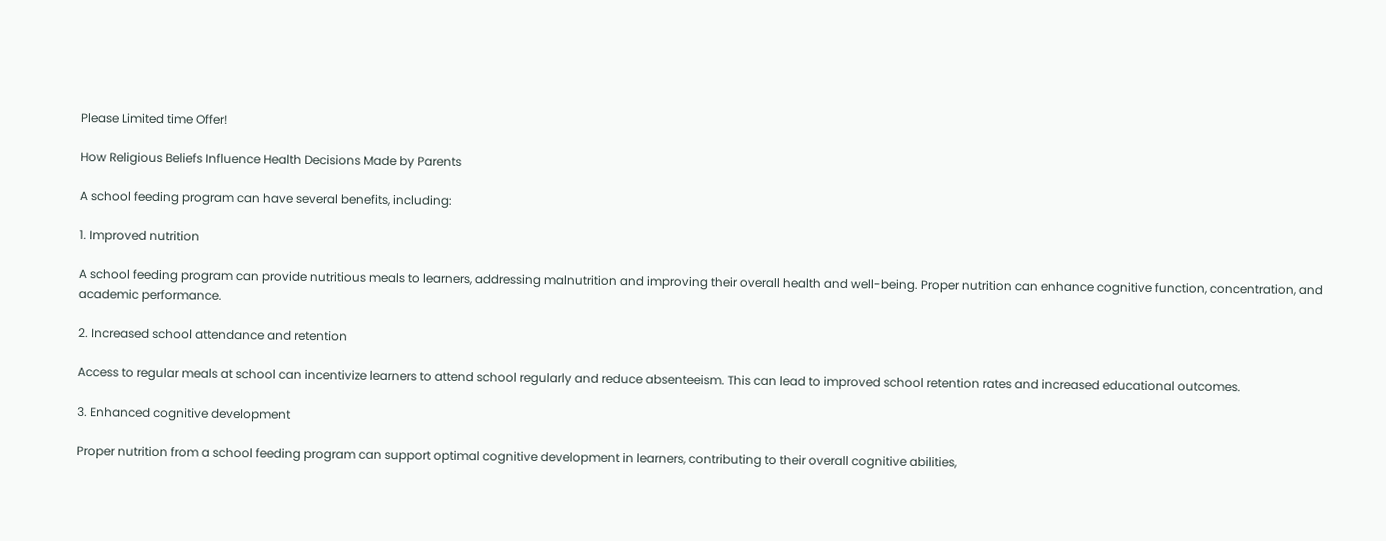Please Limited time Offer!

How Religious Beliefs Influence Health Decisions Made by Parents

A school feeding program can have several benefits, including:

1. Improved nutrition

A school feeding program can provide nutritious meals to learners, addressing malnutrition and improving their overall health and well-being. Proper nutrition can enhance cognitive function, concentration, and academic performance.

2. Increased school attendance and retention

Access to regular meals at school can incentivize learners to attend school regularly and reduce absenteeism. This can lead to improved school retention rates and increased educational outcomes.

3. Enhanced cognitive development

Proper nutrition from a school feeding program can support optimal cognitive development in learners, contributing to their overall cognitive abilities,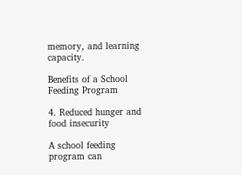memory, and learning capacity.

Benefits of a School Feeding Program

4. Reduced hunger and food insecurity

A school feeding program can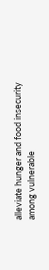alleviate hunger and food insecurity among vulnerable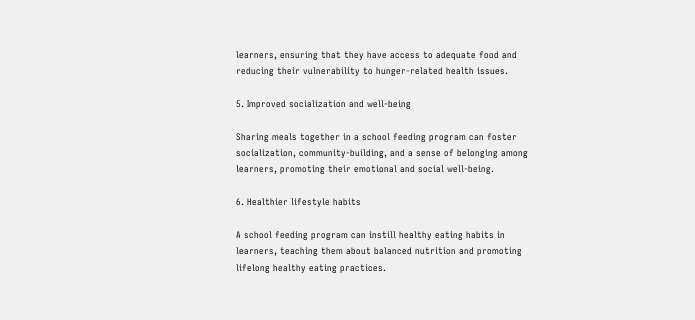learners, ensuring that they have access to adequate food and reducing their vulnerability to hunger-related health issues.

5. Improved socialization and well-being

Sharing meals together in a school feeding program can foster socialization, community-building, and a sense of belonging among learners, promoting their emotional and social well-being.

6. Healthier lifestyle habits

A school feeding program can instill healthy eating habits in learners, teaching them about balanced nutrition and promoting lifelong healthy eating practices.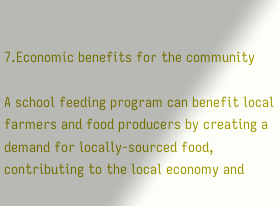7.Economic benefits for the community

A school feeding program can benefit local farmers and food producers by creating a demand for locally-sourced food, contributing to the local economy and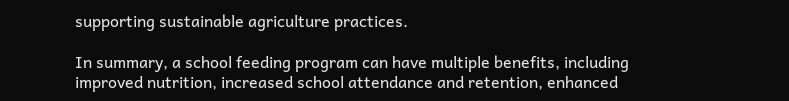supporting sustainable agriculture practices.

In summary, a school feeding program can have multiple benefits, including improved nutrition, increased school attendance and retention, enhanced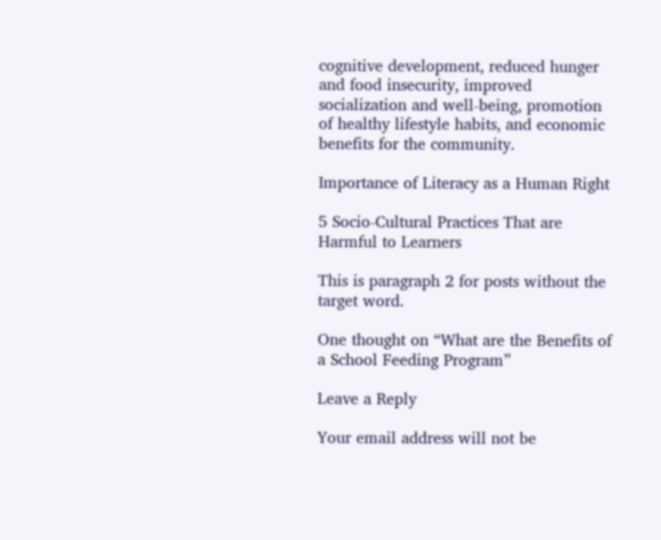cognitive development, reduced hunger and food insecurity, improved socialization and well-being, promotion of healthy lifestyle habits, and economic benefits for the community.

Importance of Literacy as a Human Right

5 Socio-Cultural Practices That are Harmful to Learners

This is paragraph 2 for posts without the target word.

One thought on “What are the Benefits of a School Feeding Program”

Leave a Reply

Your email address will not be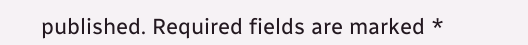published. Required fields are marked *